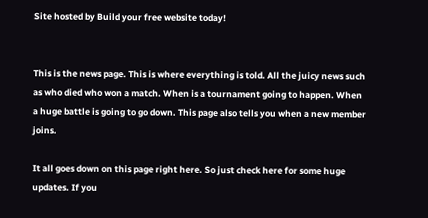Site hosted by Build your free website today!


This is the news page. This is where everything is told. All the juicy news such as who died who won a match. When is a tournament going to happen. When a huge battle is going to go down. This page also tells you when a new member joins.

It all goes down on this page right here. So just check here for some huge updates. If you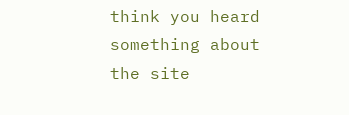think you heard something about the site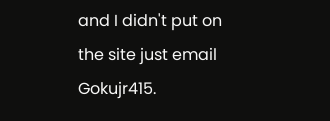and I didn't put on the site just email Gokujr415.